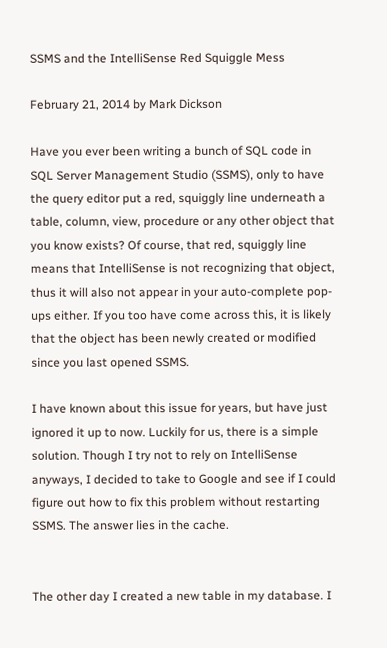SSMS and the IntelliSense Red Squiggle Mess

February 21, 2014 by Mark Dickson

Have you ever been writing a bunch of SQL code in SQL Server Management Studio (SSMS), only to have the query editor put a red, squiggly line underneath a table, column, view, procedure or any other object that you know exists? Of course, that red, squiggly line means that IntelliSense is not recognizing that object, thus it will also not appear in your auto-complete pop-ups either. If you too have come across this, it is likely that the object has been newly created or modified since you last opened SSMS.

I have known about this issue for years, but have just ignored it up to now. Luckily for us, there is a simple solution. Though I try not to rely on IntelliSense anyways, I decided to take to Google and see if I could figure out how to fix this problem without restarting SSMS. The answer lies in the cache.


The other day I created a new table in my database. I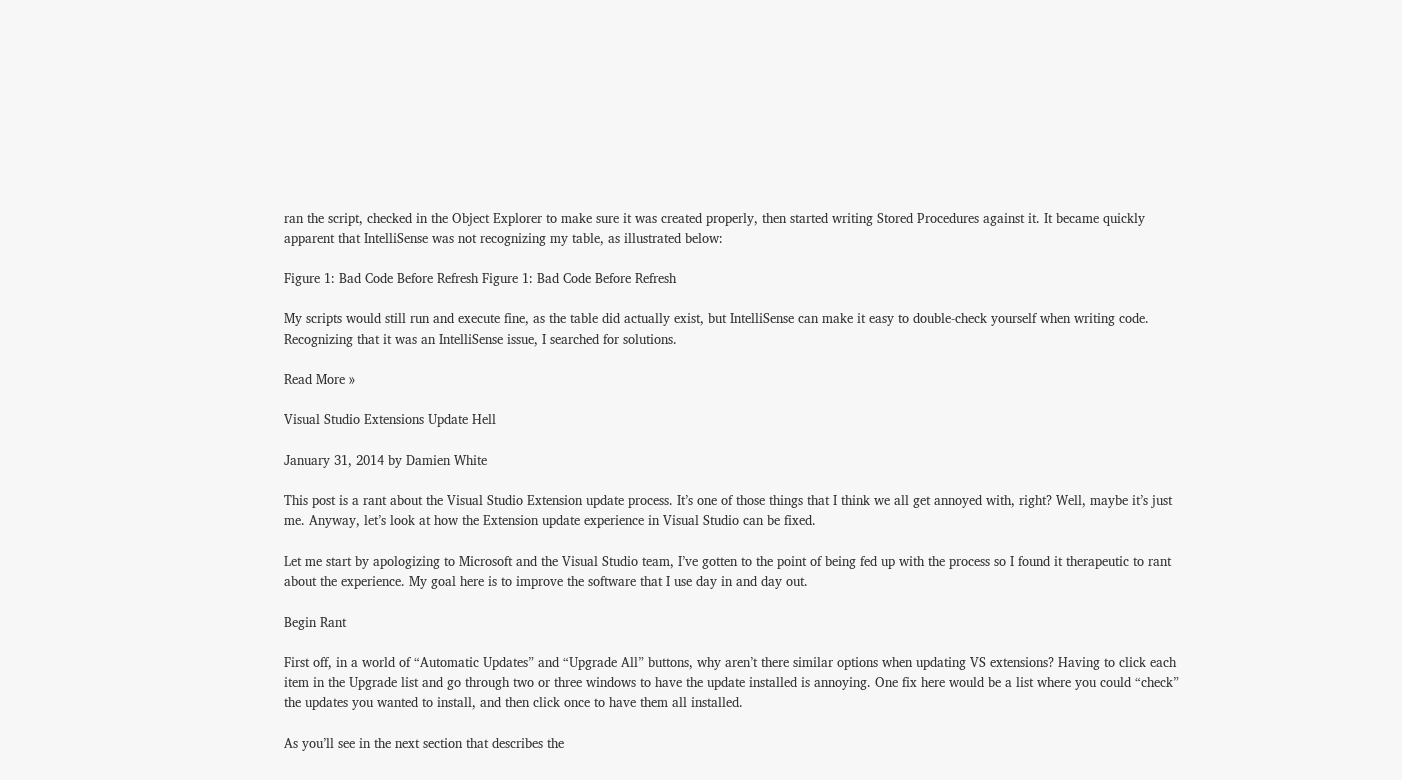ran the script, checked in the Object Explorer to make sure it was created properly, then started writing Stored Procedures against it. It became quickly apparent that IntelliSense was not recognizing my table, as illustrated below:

Figure 1: Bad Code Before Refresh Figure 1: Bad Code Before Refresh

My scripts would still run and execute fine, as the table did actually exist, but IntelliSense can make it easy to double-check yourself when writing code. Recognizing that it was an IntelliSense issue, I searched for solutions.

Read More »

Visual Studio Extensions Update Hell

January 31, 2014 by Damien White

This post is a rant about the Visual Studio Extension update process. It’s one of those things that I think we all get annoyed with, right? Well, maybe it’s just me. Anyway, let’s look at how the Extension update experience in Visual Studio can be fixed.

Let me start by apologizing to Microsoft and the Visual Studio team, I’ve gotten to the point of being fed up with the process so I found it therapeutic to rant about the experience. My goal here is to improve the software that I use day in and day out.

Begin Rant

First off, in a world of “Automatic Updates” and “Upgrade All” buttons, why aren’t there similar options when updating VS extensions? Having to click each item in the Upgrade list and go through two or three windows to have the update installed is annoying. One fix here would be a list where you could “check” the updates you wanted to install, and then click once to have them all installed.

As you’ll see in the next section that describes the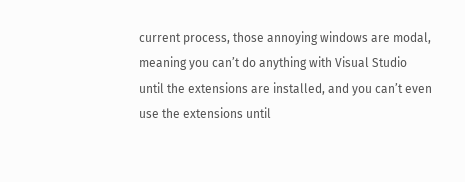current process, those annoying windows are modal, meaning you can’t do anything with Visual Studio until the extensions are installed, and you can’t even use the extensions until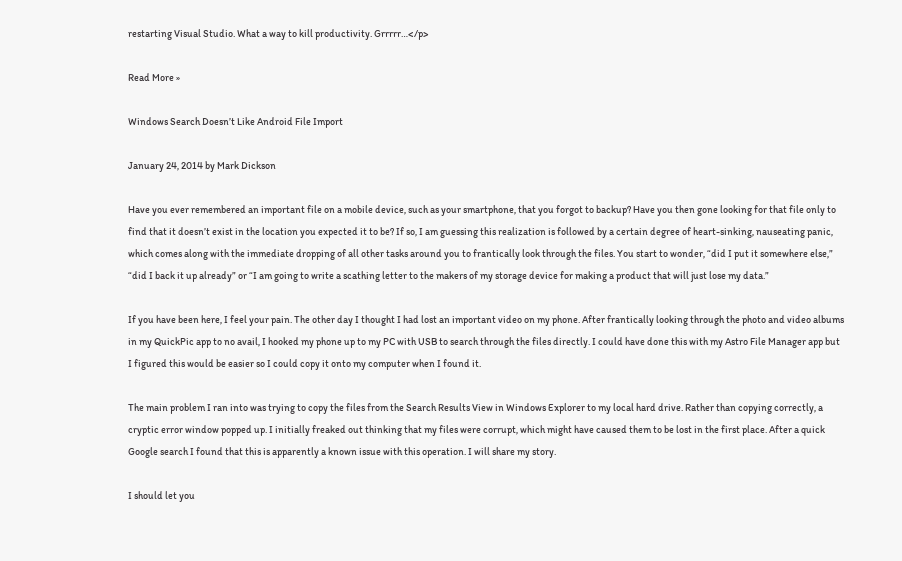restarting Visual Studio. What a way to kill productivity. Grrrrr…</p>

Read More »

Windows Search Doesn’t Like Android File Import

January 24, 2014 by Mark Dickson

Have you ever remembered an important file on a mobile device, such as your smartphone, that you forgot to backup? Have you then gone looking for that file only to find that it doesn’t exist in the location you expected it to be? If so, I am guessing this realization is followed by a certain degree of heart-sinking, nauseating panic, which comes along with the immediate dropping of all other tasks around you to frantically look through the files. You start to wonder, “did I put it somewhere else,” “did I back it up already” or “I am going to write a scathing letter to the makers of my storage device for making a product that will just lose my data.”

If you have been here, I feel your pain. The other day I thought I had lost an important video on my phone. After frantically looking through the photo and video albums in my QuickPic app to no avail, I hooked my phone up to my PC with USB to search through the files directly. I could have done this with my Astro File Manager app but I figured this would be easier so I could copy it onto my computer when I found it.

The main problem I ran into was trying to copy the files from the Search Results View in Windows Explorer to my local hard drive. Rather than copying correctly, a cryptic error window popped up. I initially freaked out thinking that my files were corrupt, which might have caused them to be lost in the first place. After a quick Google search I found that this is apparently a known issue with this operation. I will share my story.

I should let you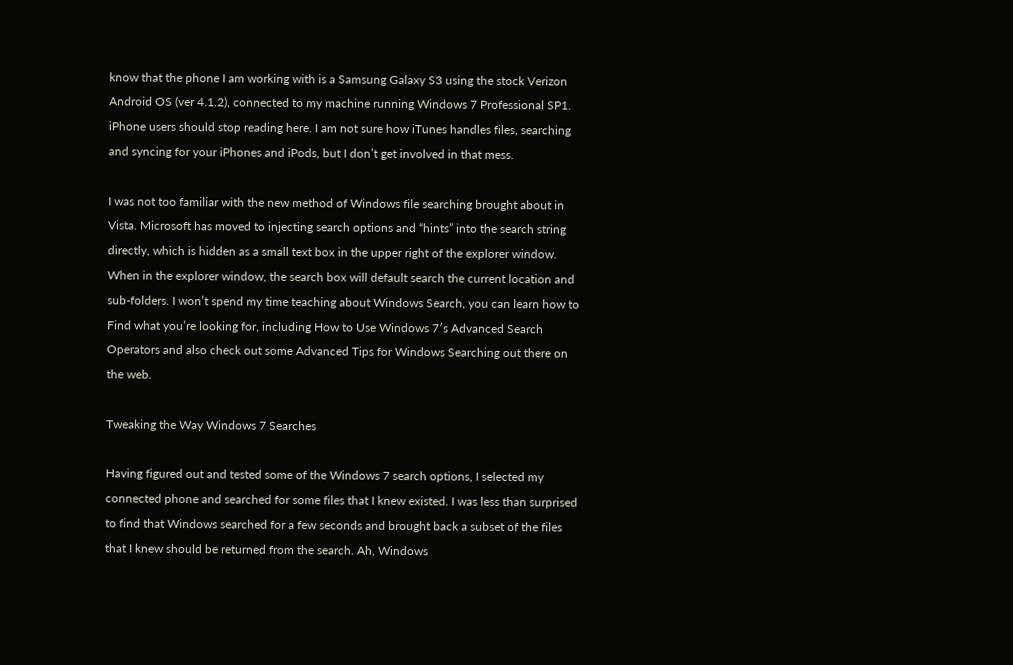know that the phone I am working with is a Samsung Galaxy S3 using the stock Verizon Android OS (ver 4.1.2), connected to my machine running Windows 7 Professional SP1. iPhone users should stop reading here. I am not sure how iTunes handles files, searching and syncing for your iPhones and iPods, but I don’t get involved in that mess.

I was not too familiar with the new method of Windows file searching brought about in Vista. Microsoft has moved to injecting search options and “hints” into the search string directly, which is hidden as a small text box in the upper right of the explorer window. When in the explorer window, the search box will default search the current location and sub-folders. I won’t spend my time teaching about Windows Search, you can learn how to Find what you’re looking for, including How to Use Windows 7′s Advanced Search Operators and also check out some Advanced Tips for Windows Searching out there on the web.

Tweaking the Way Windows 7 Searches

Having figured out and tested some of the Windows 7 search options, I selected my connected phone and searched for some files that I knew existed. I was less than surprised to find that Windows searched for a few seconds and brought back a subset of the files that I knew should be returned from the search. Ah, Windows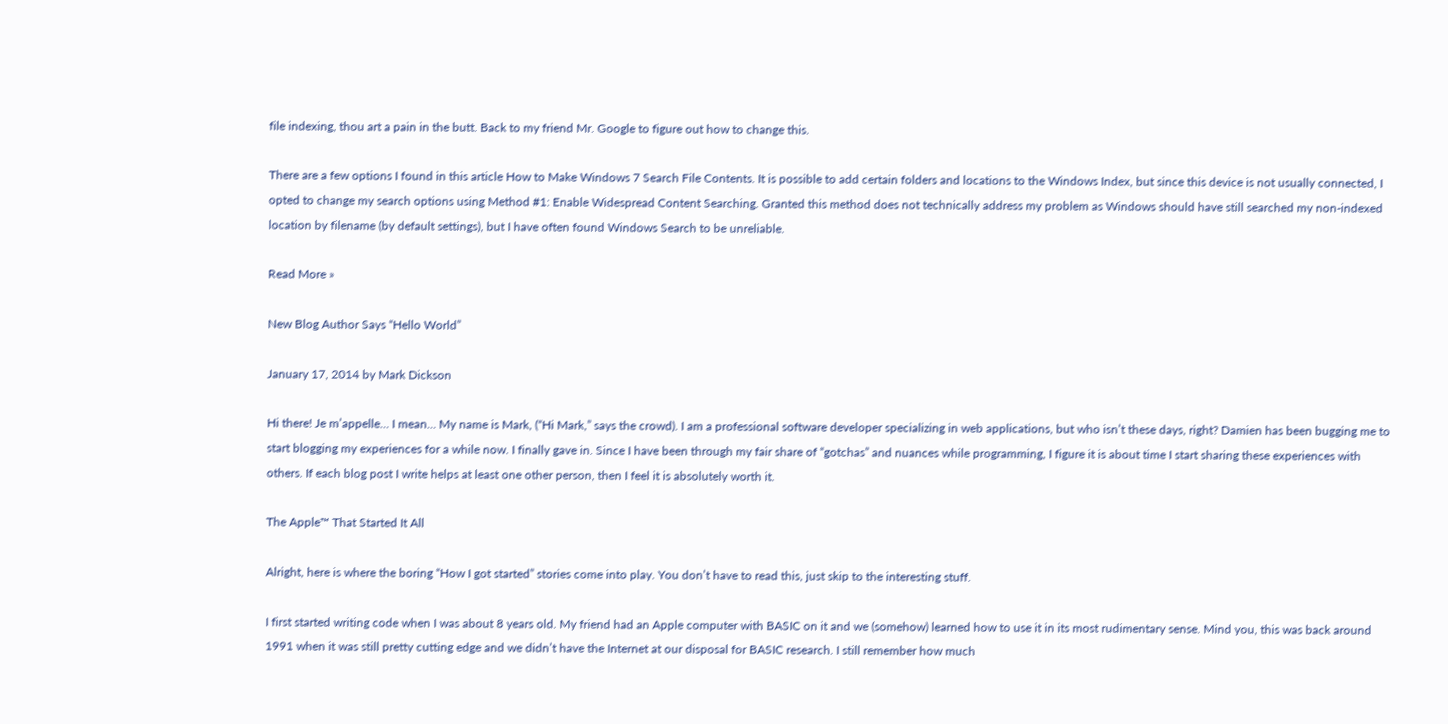file indexing, thou art a pain in the butt. Back to my friend Mr. Google to figure out how to change this.

There are a few options I found in this article How to Make Windows 7 Search File Contents. It is possible to add certain folders and locations to the Windows Index, but since this device is not usually connected, I opted to change my search options using Method #1: Enable Widespread Content Searching. Granted this method does not technically address my problem as Windows should have still searched my non-indexed location by filename (by default settings), but I have often found Windows Search to be unreliable.

Read More »

New Blog Author Says “Hello World”

January 17, 2014 by Mark Dickson

Hi there! Je m’appelle… I mean… My name is Mark, (“Hi Mark,” says the crowd). I am a professional software developer specializing in web applications, but who isn’t these days, right? Damien has been bugging me to start blogging my experiences for a while now. I finally gave in. Since I have been through my fair share of “gotchas” and nuances while programming, I figure it is about time I start sharing these experiences with others. If each blog post I write helps at least one other person, then I feel it is absolutely worth it.

The Apple™ That Started It All

Alright, here is where the boring “How I got started” stories come into play. You don’t have to read this, just skip to the interesting stuff.

I first started writing code when I was about 8 years old. My friend had an Apple computer with BASIC on it and we (somehow) learned how to use it in its most rudimentary sense. Mind you, this was back around 1991 when it was still pretty cutting edge and we didn’t have the Internet at our disposal for BASIC research. I still remember how much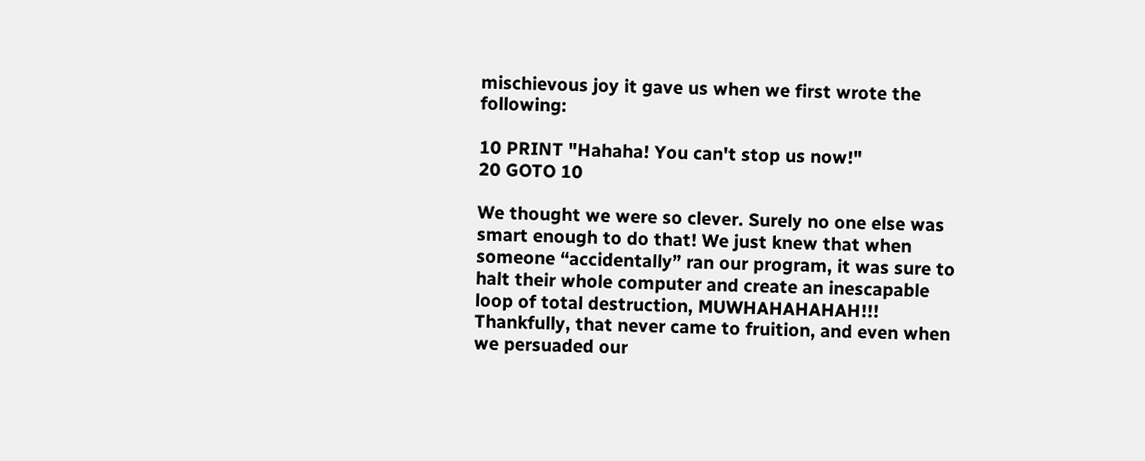mischievous joy it gave us when we first wrote the following:

10 PRINT "Hahaha! You can't stop us now!"
20 GOTO 10

We thought we were so clever. Surely no one else was smart enough to do that! We just knew that when someone “accidentally” ran our program, it was sure to halt their whole computer and create an inescapable loop of total destruction, MUWHAHAHAHAH!!! Thankfully, that never came to fruition, and even when we persuaded our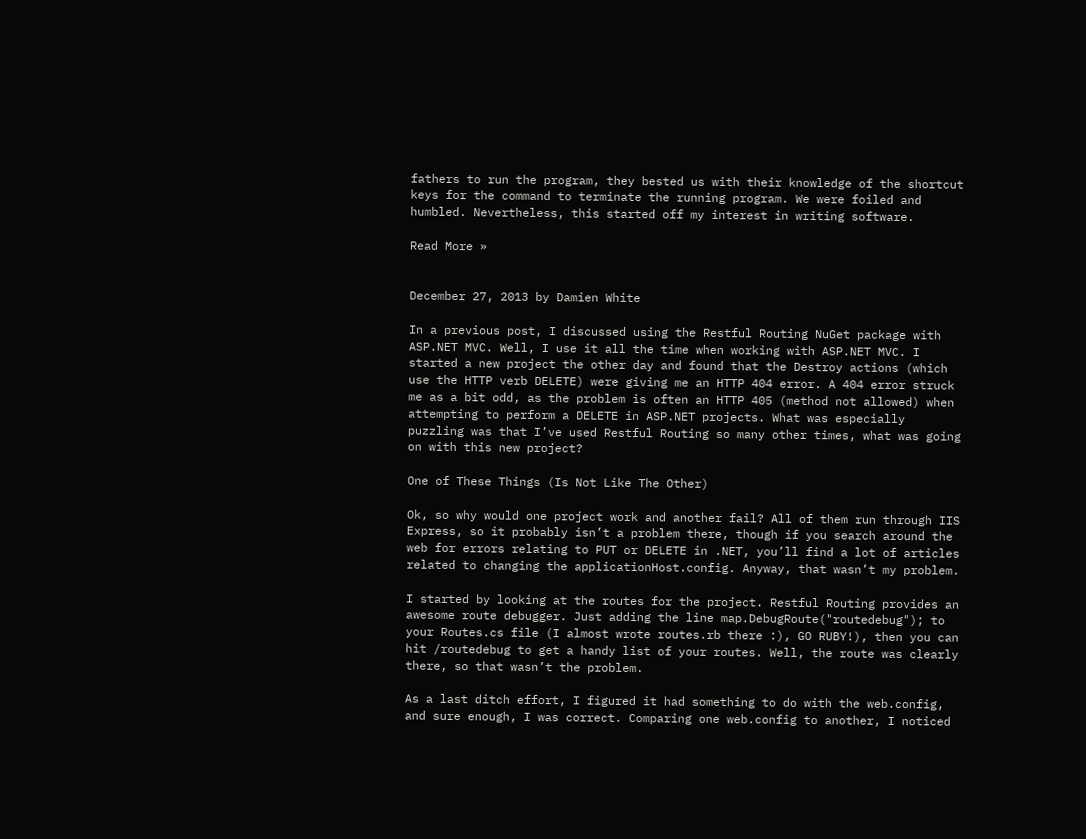fathers to run the program, they bested us with their knowledge of the shortcut keys for the command to terminate the running program. We were foiled and humbled. Nevertheless, this started off my interest in writing software.

Read More »


December 27, 2013 by Damien White

In a previous post, I discussed using the Restful Routing NuGet package with ASP.NET MVC. Well, I use it all the time when working with ASP.NET MVC. I started a new project the other day and found that the Destroy actions (which use the HTTP verb DELETE) were giving me an HTTP 404 error. A 404 error struck me as a bit odd, as the problem is often an HTTP 405 (method not allowed) when attempting to perform a DELETE in ASP.NET projects. What was especially puzzling was that I’ve used Restful Routing so many other times, what was going on with this new project?

One of These Things (Is Not Like The Other)

Ok, so why would one project work and another fail? All of them run through IIS Express, so it probably isn’t a problem there, though if you search around the web for errors relating to PUT or DELETE in .NET, you’ll find a lot of articles related to changing the applicationHost.config. Anyway, that wasn’t my problem.

I started by looking at the routes for the project. Restful Routing provides an awesome route debugger. Just adding the line map.DebugRoute("routedebug"); to your Routes.cs file (I almost wrote routes.rb there :), GO RUBY!), then you can hit /routedebug to get a handy list of your routes. Well, the route was clearly there, so that wasn’t the problem.

As a last ditch effort, I figured it had something to do with the web.config, and sure enough, I was correct. Comparing one web.config to another, I noticed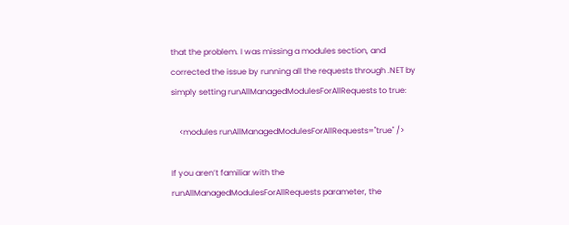that the problem. I was missing a modules section, and corrected the issue by running all the requests through .NET by simply setting runAllManagedModulesForAllRequests to true:

    <modules runAllManagedModulesForAllRequests="true" />

If you aren’t familiar with the runAllManagedModulesForAllRequests parameter, the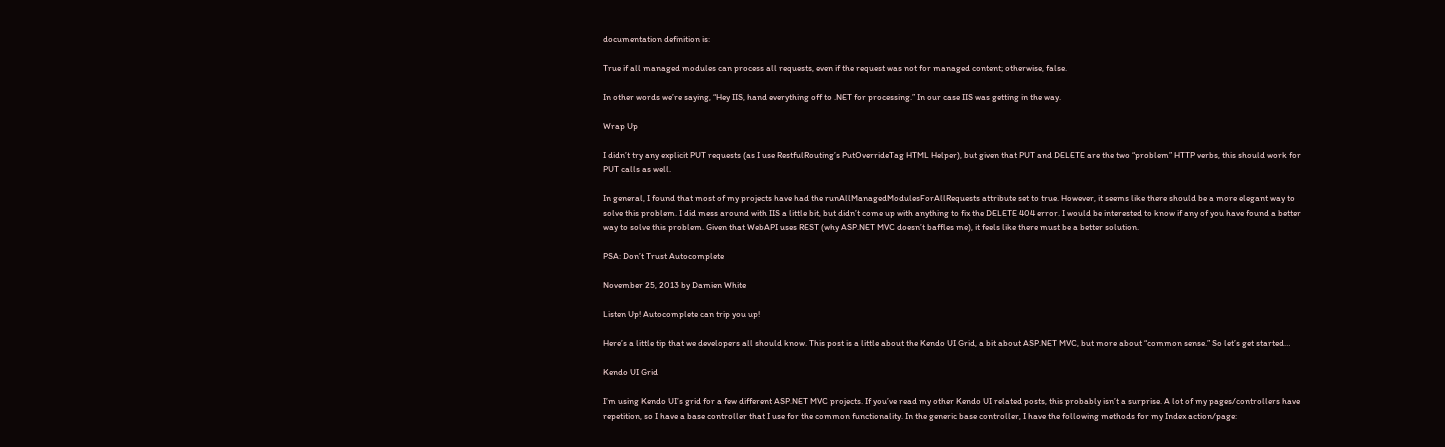documentation definition is:

True if all managed modules can process all requests, even if the request was not for managed content; otherwise, false.

In other words we’re saying, “Hey IIS, hand everything off to .NET for processing.” In our case IIS was getting in the way.

Wrap Up

I didn’t try any explicit PUT requests (as I use RestfulRouting’s PutOverrideTag HTML Helper), but given that PUT and DELETE are the two “problem” HTTP verbs, this should work for PUT calls as well.

In general, I found that most of my projects have had the runAllManagedModulesForAllRequests attribute set to true. However, it seems like there should be a more elegant way to solve this problem. I did mess around with IIS a little bit, but didn’t come up with anything to fix the DELETE 404 error. I would be interested to know if any of you have found a better way to solve this problem. Given that WebAPI uses REST (why ASP.NET MVC doesn’t baffles me), it feels like there must be a better solution.

PSA: Don’t Trust Autocomplete

November 25, 2013 by Damien White

Listen Up! Autocomplete can trip you up!

Here’s a little tip that we developers all should know. This post is a little about the Kendo UI Grid, a bit about ASP.NET MVC, but more about “common sense.” So let’s get started…

Kendo UI Grid

I’m using Kendo UI’s grid for a few different ASP.NET MVC projects. If you’ve read my other Kendo UI related posts, this probably isn’t a surprise. A lot of my pages/controllers have repetition, so I have a base controller that I use for the common functionality. In the generic base controller, I have the following methods for my Index action/page: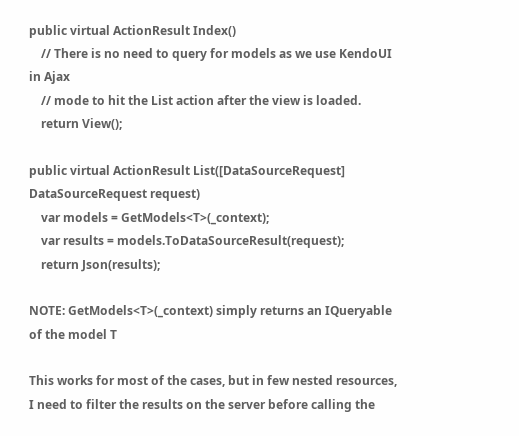public virtual ActionResult Index()
    // There is no need to query for models as we use KendoUI in Ajax
    // mode to hit the List action after the view is loaded.
    return View();

public virtual ActionResult List([DataSourceRequest] DataSourceRequest request)
    var models = GetModels<T>(_context);
    var results = models.ToDataSourceResult(request);
    return Json(results);

NOTE: GetModels<T>(_context) simply returns an IQueryable of the model T

This works for most of the cases, but in few nested resources, I need to filter the results on the server before calling the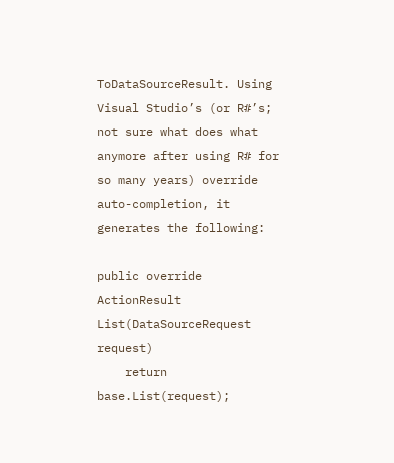ToDataSourceResult. Using Visual Studio’s (or R#’s; not sure what does what anymore after using R# for so many years) override auto-completion, it generates the following:

public override ActionResult List(DataSourceRequest request)
    return base.List(request);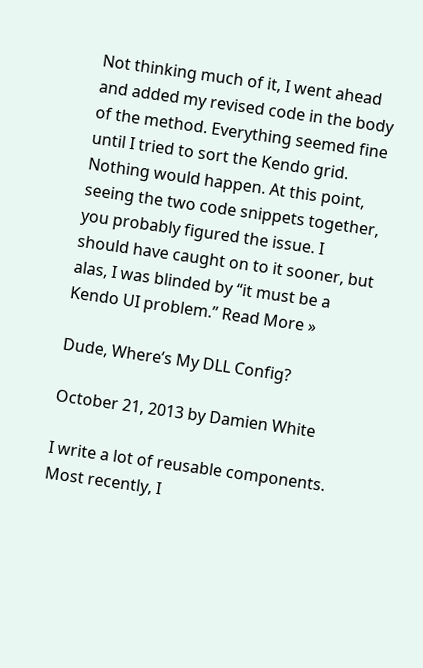Not thinking much of it, I went ahead and added my revised code in the body of the method. Everything seemed fine until I tried to sort the Kendo grid. Nothing would happen. At this point, seeing the two code snippets together, you probably figured the issue. I should have caught on to it sooner, but alas, I was blinded by “it must be a Kendo UI problem.” Read More »

Dude, Where’s My DLL Config?

October 21, 2013 by Damien White

I write a lot of reusable components. Most recently, I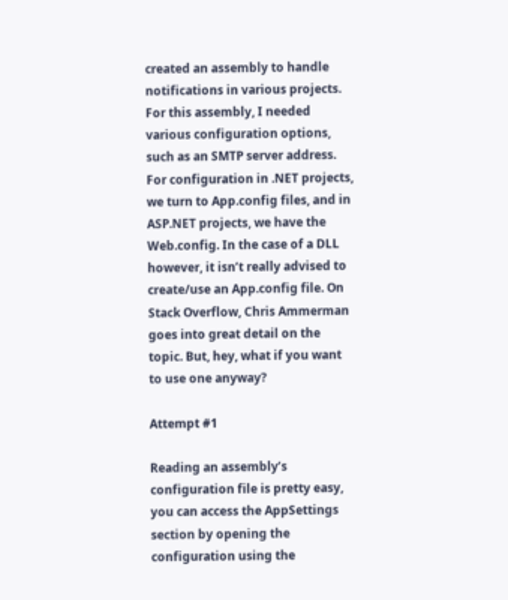created an assembly to handle notifications in various projects. For this assembly, I needed various configuration options, such as an SMTP server address. For configuration in .NET projects, we turn to App.config files, and in ASP.NET projects, we have the Web.config. In the case of a DLL however, it isn’t really advised to create/use an App.config file. On Stack Overflow, Chris Ammerman goes into great detail on the topic. But, hey, what if you want to use one anyway?

Attempt #1

Reading an assembly’s configuration file is pretty easy, you can access the AppSettings section by opening the configuration using the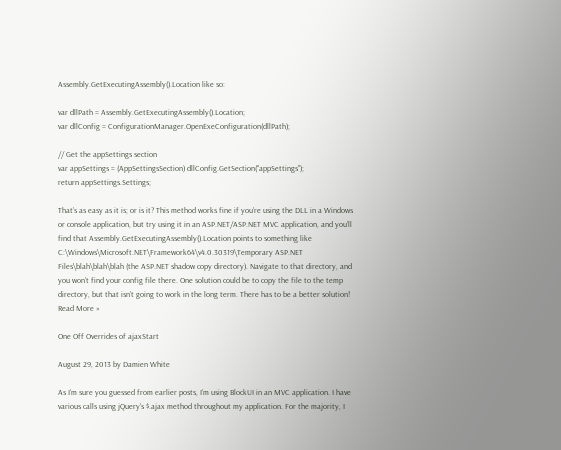Assembly.GetExecutingAssembly().Location like so:

var dllPath = Assembly.GetExecutingAssembly().Location;
var dllConfig = ConfigurationManager.OpenExeConfiguration(dllPath);

// Get the appSettings section
var appSettings = (AppSettingsSection) dllConfig.GetSection("appSettings");
return appSettings.Settings;

That’s as easy as it is; or is it? This method works fine if you’re using the DLL in a Windows or console application, but try using it in an ASP.NET/ASP.NET MVC application, and you’ll find that Assembly.GetExecutingAssembly().Location points to something like C:\Windows\Microsoft.NET\Framework64\v4.0.30319\Temporary ASP.NET Files\blah\blah\blah (the ASP.NET shadow copy directory). Navigate to that directory, and you won’t find your config file there. One solution could be to copy the file to the temp directory, but that isn’t going to work in the long term. There has to be a better solution! Read More »

One Off Overrides of ajaxStart

August 29, 2013 by Damien White

As I’m sure you guessed from earlier posts, I’m using BlockUI in an MVC application. I have various calls using jQuery’s $.ajax method throughout my application. For the majority, I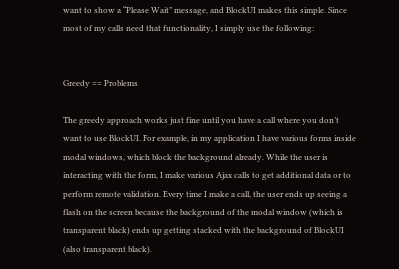want to show a “Please Wait” message, and BlockUI makes this simple. Since most of my calls need that functionality, I simply use the following:


Greedy == Problems

The greedy approach works just fine until you have a call where you don’t want to use BlockUI. For example, in my application I have various forms inside modal windows, which block the background already. While the user is interacting with the form, I make various Ajax calls to get additional data or to perform remote validation. Every time I make a call, the user ends up seeing a flash on the screen because the background of the modal window (which is transparent black) ends up getting stacked with the background of BlockUI (also transparent black).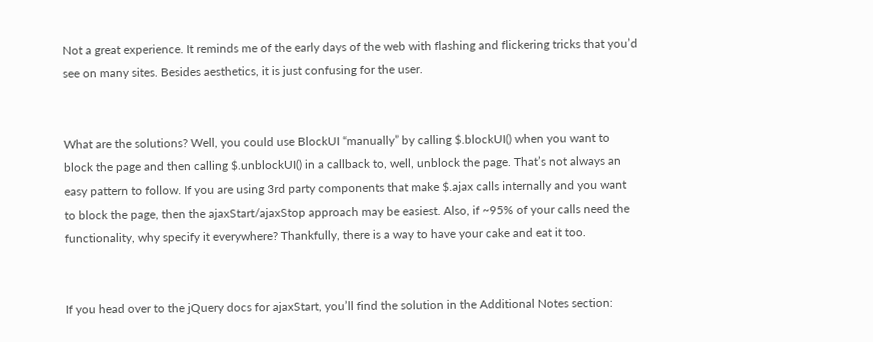Not a great experience. It reminds me of the early days of the web with flashing and flickering tricks that you’d see on many sites. Besides aesthetics, it is just confusing for the user.


What are the solutions? Well, you could use BlockUI “manually” by calling $.blockUI() when you want to block the page and then calling $.unblockUI() in a callback to, well, unblock the page. That’s not always an easy pattern to follow. If you are using 3rd party components that make $.ajax calls internally and you want to block the page, then the ajaxStart/ajaxStop approach may be easiest. Also, if ~95% of your calls need the functionality, why specify it everywhere? Thankfully, there is a way to have your cake and eat it too.


If you head over to the jQuery docs for ajaxStart, you’ll find the solution in the Additional Notes section: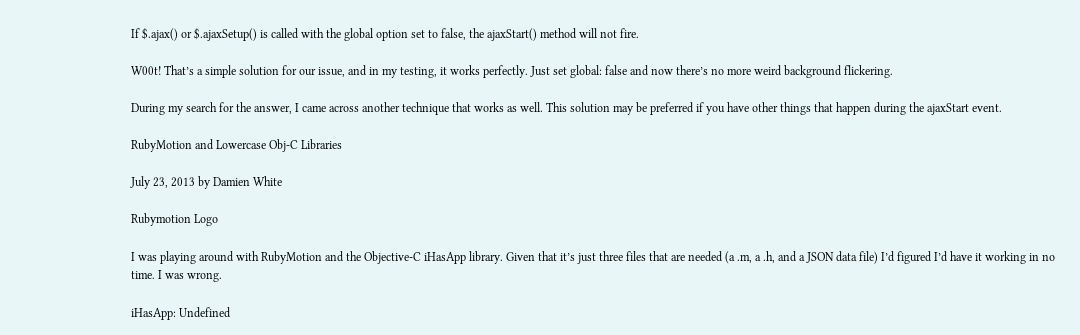If $.ajax() or $.ajaxSetup() is called with the global option set to false, the ajaxStart() method will not fire.

W00t! That’s a simple solution for our issue, and in my testing, it works perfectly. Just set global: false and now there’s no more weird background flickering.

During my search for the answer, I came across another technique that works as well. This solution may be preferred if you have other things that happen during the ajaxStart event.

RubyMotion and Lowercase Obj-C Libraries

July 23, 2013 by Damien White

Rubymotion Logo

I was playing around with RubyMotion and the Objective-C iHasApp library. Given that it’s just three files that are needed (a .m, a .h, and a JSON data file) I’d figured I’d have it working in no time. I was wrong.

iHasApp: Undefined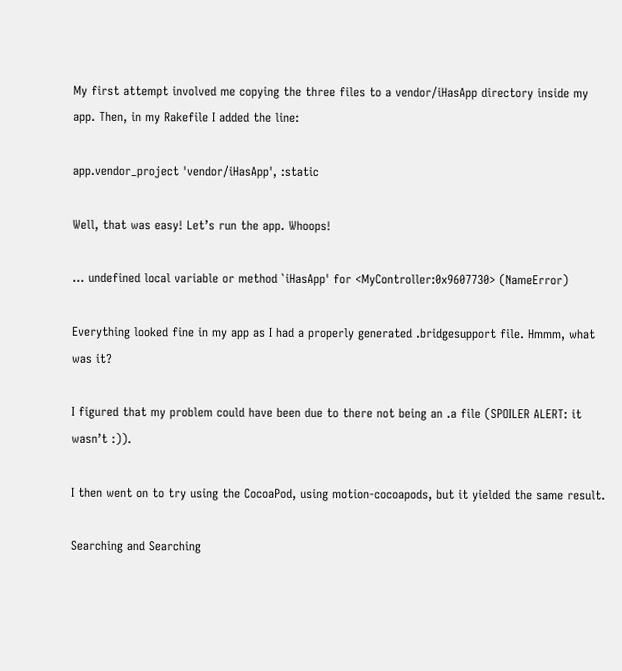My first attempt involved me copying the three files to a vendor/iHasApp directory inside my app. Then, in my Rakefile I added the line:

app.vendor_project 'vendor/iHasApp', :static

Well, that was easy! Let’s run the app. Whoops!

... undefined local variable or method `iHasApp' for <MyController:0x9607730> (NameError)

Everything looked fine in my app as I had a properly generated .bridgesupport file. Hmmm, what was it?

I figured that my problem could have been due to there not being an .a file (SPOILER ALERT: it wasn’t :)).

I then went on to try using the CocoaPod, using motion-cocoapods, but it yielded the same result.

Searching and Searching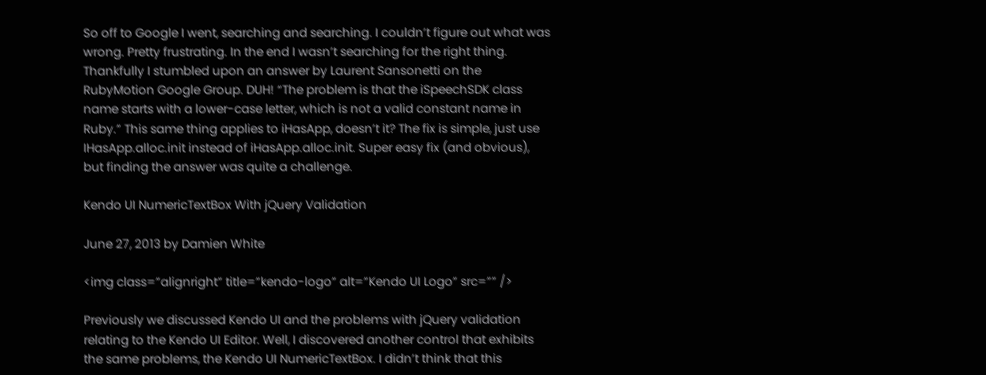So off to Google I went, searching and searching. I couldn’t figure out what was wrong. Pretty frustrating. In the end I wasn’t searching for the right thing. Thankfully I stumbled upon an answer by Laurent Sansonetti on the RubyMotion Google Group. DUH! “The problem is that the iSpeechSDK class name starts with a lower-case letter, which is not a valid constant name in Ruby.” This same thing applies to iHasApp, doesn’t it? The fix is simple, just use IHasApp.alloc.init instead of iHasApp.alloc.init. Super easy fix (and obvious), but finding the answer was quite a challenge.

Kendo UI NumericTextBox With jQuery Validation

June 27, 2013 by Damien White

<img class=”alignright” title=”kendo-logo” alt=”Kendo UI Logo” src=”” />

Previously we discussed Kendo UI and the problems with jQuery validation relating to the Kendo UI Editor. Well, I discovered another control that exhibits the same problems, the Kendo UI NumericTextBox. I didn’t think that this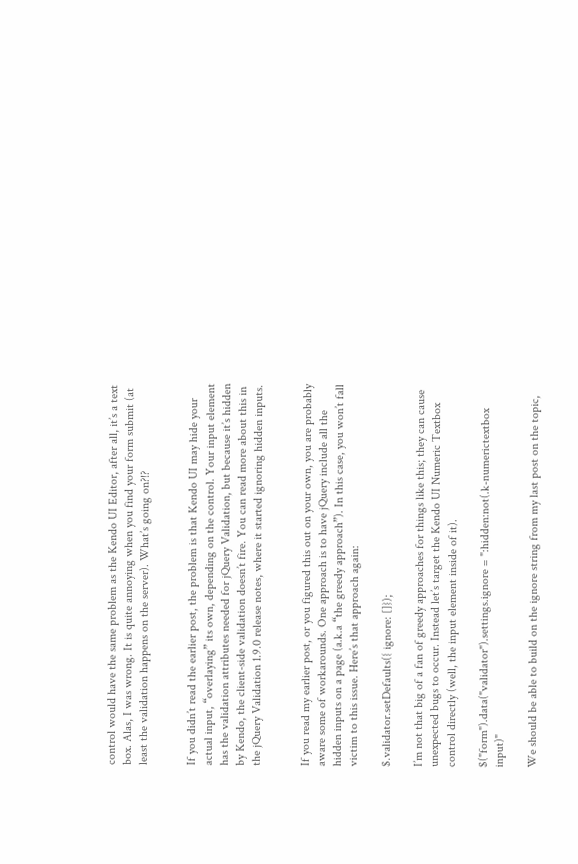control would have the same problem as the Kendo UI Editor, after all, it’s a text box. Alas, I was wrong. It is quite annoying when you find your form submit (at least the validation happens on the server). What’s going on?!?


If you didn’t read the earlier post, the problem is that Kendo UI may hide your actual input, “overlaying” its own, depending on the control. Your input element has the validation attributes needed for jQuery Validation, but because it’s hidden by Kendo, the client-side validation doesn’t fire. You can read more about this in the jQuery Validation 1.9.0 release notes, where it started ignoring hidden inputs.


If you read my earlier post, or you figured this out on your own, you are probably aware some of workarounds. One approach is to have jQuery include all the hidden inputs on a page (a.k.a “the greedy approach”). In this case, you won’t fall victim to this issue. Here’s that approach again:

$.validator.setDefaults({ ignore: []});

I’m not that big of a fan of greedy approaches for things like this; they can cause unexpected bugs to occur. Instead let’s target the Kendo UI Numeric Textbox control directly (well, the input element inside of it).

$("form").data("validator").settings.ignore = ":hidden:not(.k-numerictextbox input)"

We should be able to build on the ignore string from my last post on the topic,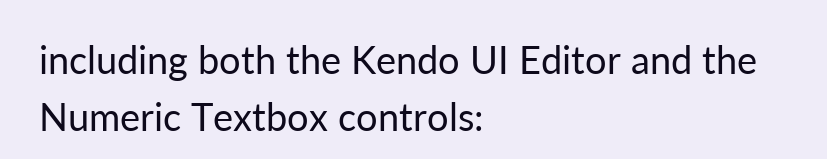including both the Kendo UI Editor and the Numeric Textbox controls: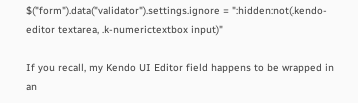$("form").data("validator").settings.ignore = ":hidden:not(.kendo-editor textarea, .k-numerictextbox input)"

If you recall, my Kendo UI Editor field happens to be wrapped in an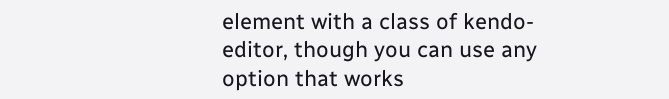element with a class of kendo-editor, though you can use any option that works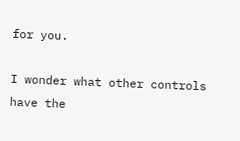for you.

I wonder what other controls have the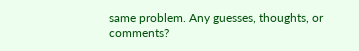same problem. Any guesses, thoughts, or comments?